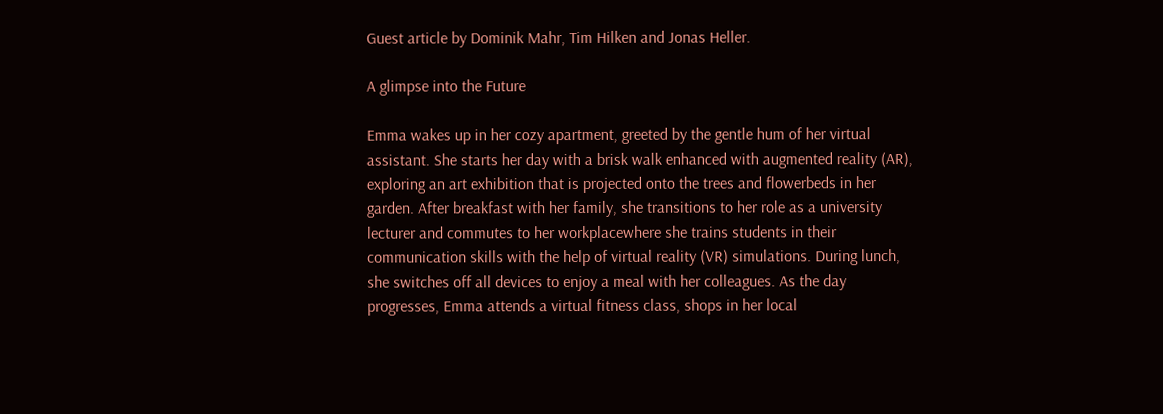Guest article by Dominik Mahr, Tim Hilken and Jonas Heller.

A glimpse into the Future

Emma wakes up in her cozy apartment, greeted by the gentle hum of her virtual assistant. She starts her day with a brisk walk enhanced with augmented reality (AR), exploring an art exhibition that is projected onto the trees and flowerbeds in her garden. After breakfast with her family, she transitions to her role as a university lecturer and commutes to her workplacewhere she trains students in their communication skills with the help of virtual reality (VR) simulations. During lunch, she switches off all devices to enjoy a meal with her colleagues. As the day progresses, Emma attends a virtual fitness class, shops in her local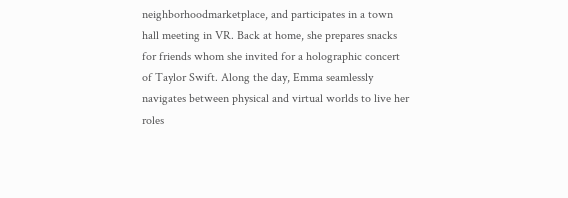neighborhoodmarketplace, and participates in a town hall meeting in VR. Back at home, she prepares snacks for friends whom she invited for a holographic concert of Taylor Swift. Along the day, Emma seamlessly navigates between physical and virtual worlds to live her roles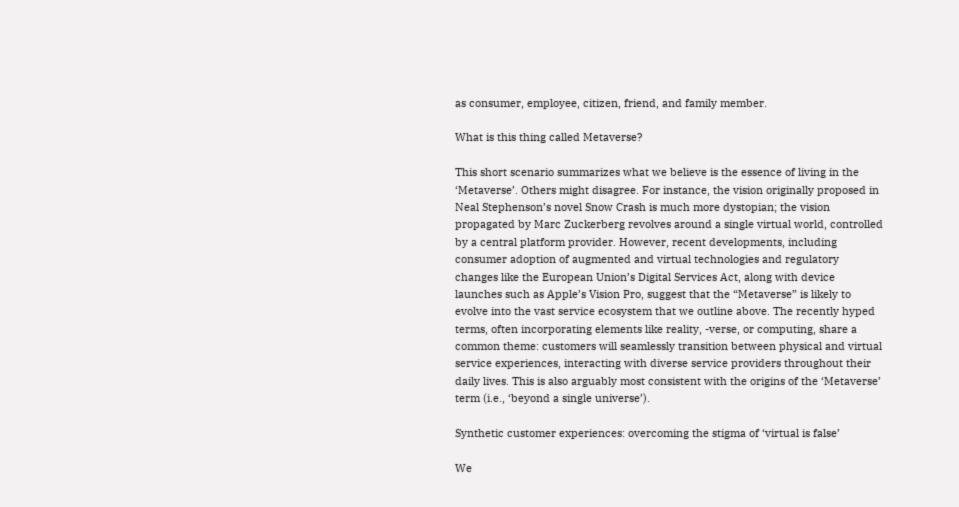as consumer, employee, citizen, friend, and family member.

What is this thing called Metaverse?

This short scenario summarizes what we believe is the essence of living in the ‘Metaverse’. Others might disagree. For instance, the vision originally proposed in Neal Stephenson’s novel Snow Crash is much more dystopian; the vision propagated by Marc Zuckerberg revolves around a single virtual world, controlled by a central platform provider. However, recent developments, including consumer adoption of augmented and virtual technologies and regulatory changes like the European Union’s Digital Services Act, along with device launches such as Apple’s Vision Pro, suggest that the “Metaverse” is likely to evolve into the vast service ecosystem that we outline above. The recently hyped terms, often incorporating elements like reality, -verse, or computing, share a common theme: customers will seamlessly transition between physical and virtual service experiences, interacting with diverse service providers throughout their daily lives. This is also arguably most consistent with the origins of the ‘Metaverse’ term (i.e., ‘beyond a single universe’).

Synthetic customer experiences: overcoming the stigma of ‘virtual is false’

We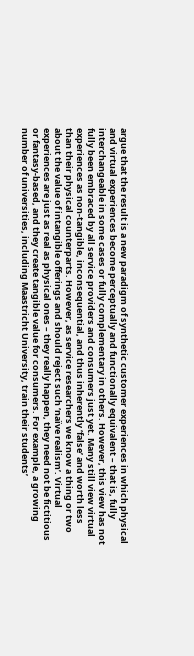argue that the result is a new paradigm of synthetic customer experiences in which physical and virtual experiences become perceptually and functionally equivalent – that is, fully interchangeable in some cases or fully complementary in others. However, this view has not fully been embraced by all service providers and consumers just yet. Many still view virtual experiences as non-tangible, inconsequential, and thus inherently ‘false’ and worth less than their physical counterparts. However, as service researchers we know a thing or two about the value of intangible offerings and should reject such ‘naïve realism’. Virtual experiences are just as real as physical ones – they really happen, they need not be fictitious or fantasy-based, and they create tangible value for consumers. For example, a growing number of universities, including Maastricht University, train their students’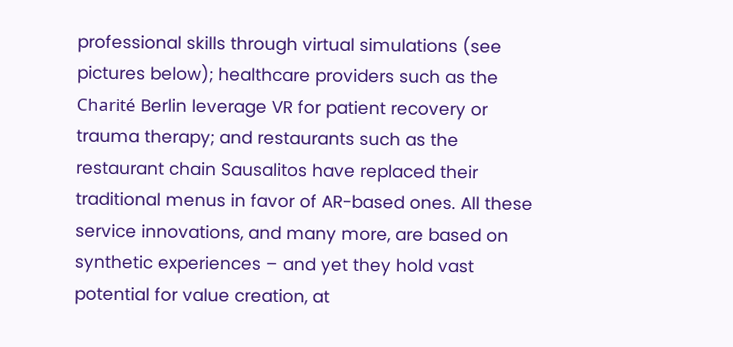professional skills through virtual simulations (see pictures below); healthcare providers such as the Charité Berlin leverage VR for patient recovery or trauma therapy; and restaurants such as the restaurant chain Sausalitos have replaced their traditional menus in favor of AR-based ones. All these service innovations, and many more, are based on synthetic experiences – and yet they hold vast potential for value creation, at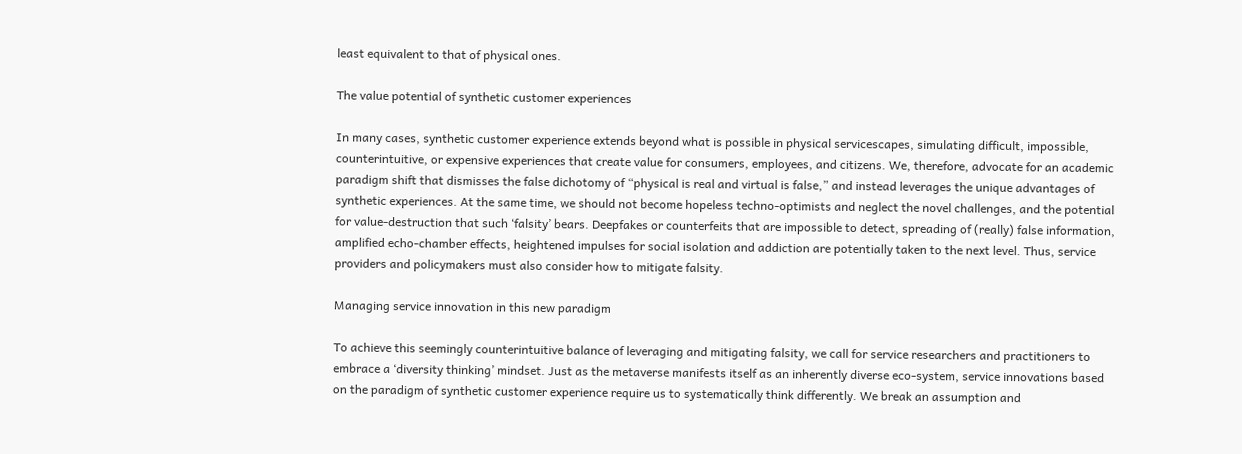least equivalent to that of physical ones.

The value potential of synthetic customer experiences

In many cases, synthetic customer experience extends beyond what is possible in physical servicescapes, simulating difficult, impossible, counterintuitive, or expensive experiences that create value for consumers, employees, and citizens. We, therefore, advocate for an academic paradigm shift that dismisses the false dichotomy of “physical is real and virtual is false,” and instead leverages the unique advantages of synthetic experiences. At the same time, we should not become hopeless techno-optimists and neglect the novel challenges, and the potential for value-destruction that such ‘falsity’ bears. Deepfakes or counterfeits that are impossible to detect, spreading of (really) false information, amplified echo-chamber effects, heightened impulses for social isolation and addiction are potentially taken to the next level. Thus, service providers and policymakers must also consider how to mitigate falsity.

Managing service innovation in this new paradigm

To achieve this seemingly counterintuitive balance of leveraging and mitigating falsity, we call for service researchers and practitioners to embrace a ‘diversity thinking’ mindset. Just as the metaverse manifests itself as an inherently diverse eco-system, service innovations based on the paradigm of synthetic customer experience require us to systematically think differently. We break an assumption and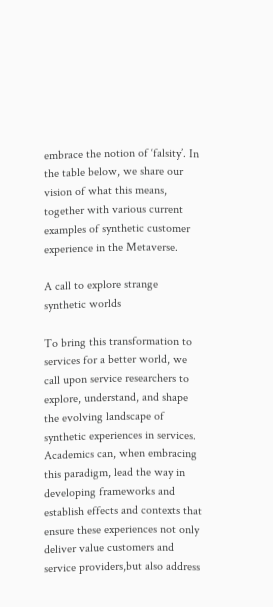embrace the notion of ‘falsity’. In the table below, we share our vision of what this means, together with various current examples of synthetic customer experience in the Metaverse.

A call to explore strange synthetic worlds

To bring this transformation to services for a better world, we call upon service researchers to explore, understand, and shape the evolving landscape of synthetic experiences in services. Academics can, when embracing this paradigm, lead the way in developing frameworks and establish effects and contexts that ensure these experiences not only deliver value customers and service providers,but also address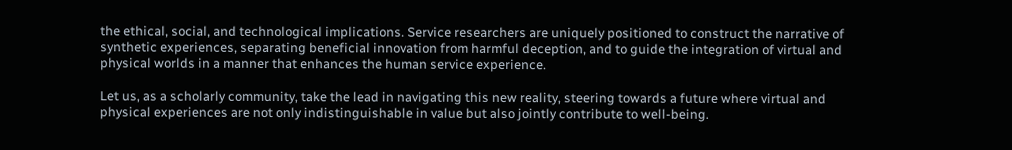the ethical, social, and technological implications. Service researchers are uniquely positioned to construct the narrative of synthetic experiences, separating beneficial innovation from harmful deception, and to guide the integration of virtual and physical worlds in a manner that enhances the human service experience.

Let us, as a scholarly community, take the lead in navigating this new reality, steering towards a future where virtual and physical experiences are not only indistinguishable in value but also jointly contribute to well-being.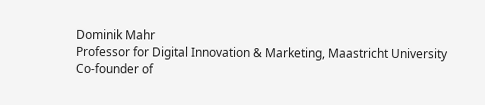Dominik Mahr
Professor for Digital Innovation & Marketing, Maastricht University
Co-founder of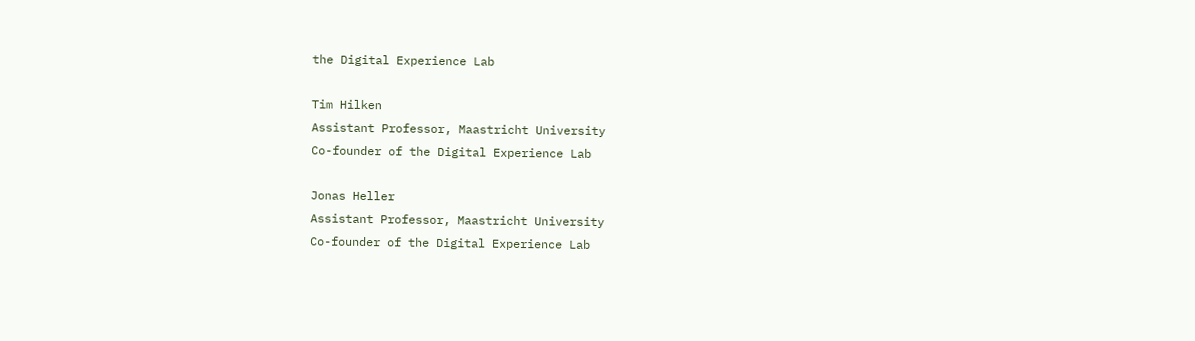the Digital Experience Lab

Tim Hilken
Assistant Professor, Maastricht University
Co-founder of the Digital Experience Lab

Jonas Heller
Assistant Professor, Maastricht University
Co-founder of the Digital Experience Lab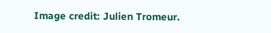Image credit: Julien Tromeur.